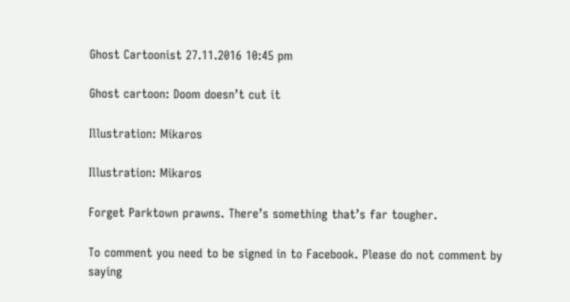Ghost Cartoonist 27.11.2016 10:45 pm

Ghost cartoon: Doom doesn’t cut it

Illustration: Mikaros

Illustration: Mikaros

Forget Parktown prawns. There’s something that’s far tougher.

To comment you need to be signed in to Facebook. Please do not comment by saying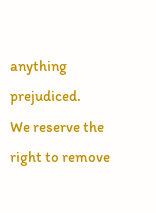anything prejudiced.
We reserve the right to remove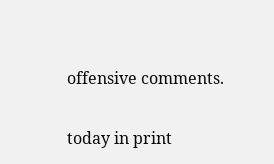offensive comments.

today in print